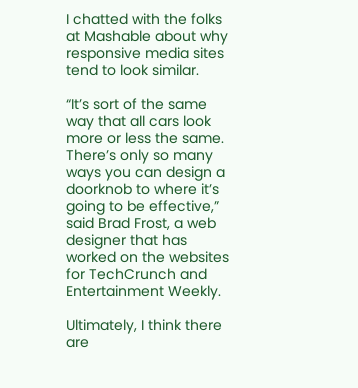I chatted with the folks at Mashable about why responsive media sites tend to look similar.

“It’s sort of the same way that all cars look more or less the same. There’s only so many ways you can design a doorknob to where it’s going to be effective,” said Brad Frost, a web designer that has worked on the websites for TechCrunch and Entertainment Weekly.

Ultimately, I think there are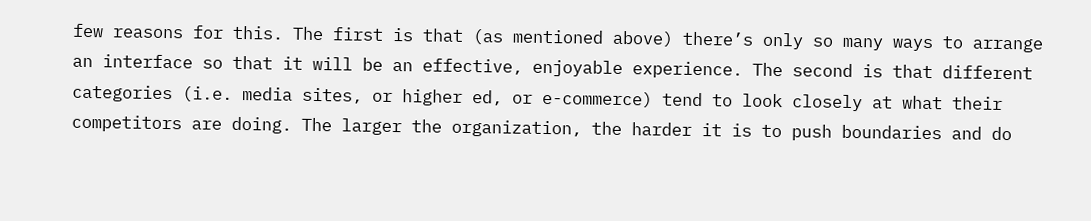few reasons for this. The first is that (as mentioned above) there’s only so many ways to arrange an interface so that it will be an effective, enjoyable experience. The second is that different categories (i.e. media sites, or higher ed, or e-commerce) tend to look closely at what their competitors are doing. The larger the organization, the harder it is to push boundaries and do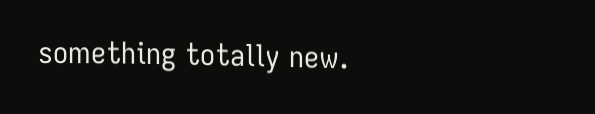something totally new.